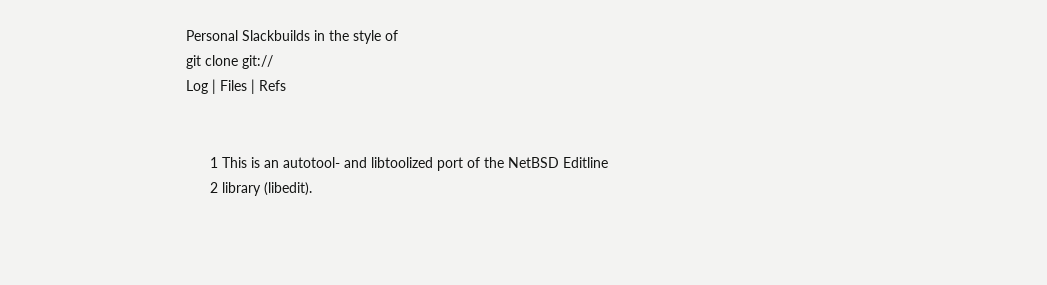Personal Slackbuilds in the style of
git clone git://
Log | Files | Refs


      1 This is an autotool- and libtoolized port of the NetBSD Editline
      2 library (libedit).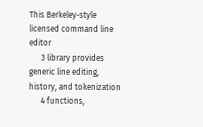This Berkeley-style licensed command line editor
      3 library provides generic line editing, history, and tokenization
      4 functions,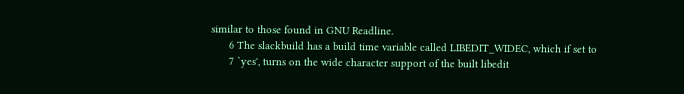similar to those found in GNU Readline.
      6 The slackbuild has a build time variable called LIBEDIT_WIDEC, which if set to
      7 `yes', turns on the wide character support of the built libedit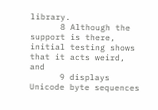library.
      8 Although the support is there, initial testing shows that it acts weird, and
      9 displays Unicode byte sequences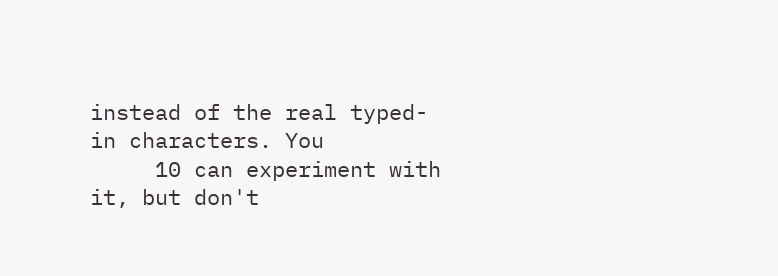instead of the real typed-in characters. You
     10 can experiment with it, but don't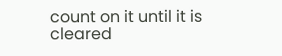count on it until it is cleared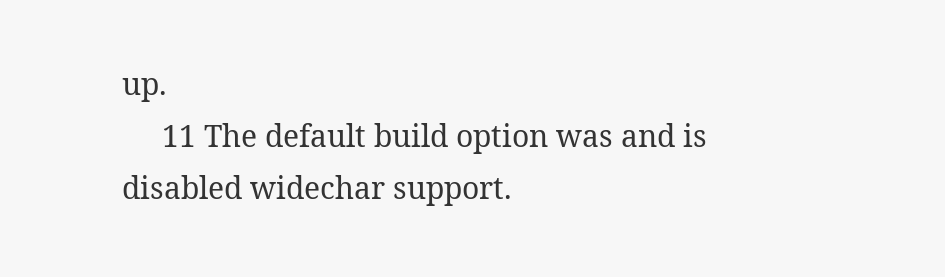up.
     11 The default build option was and is disabled widechar support.